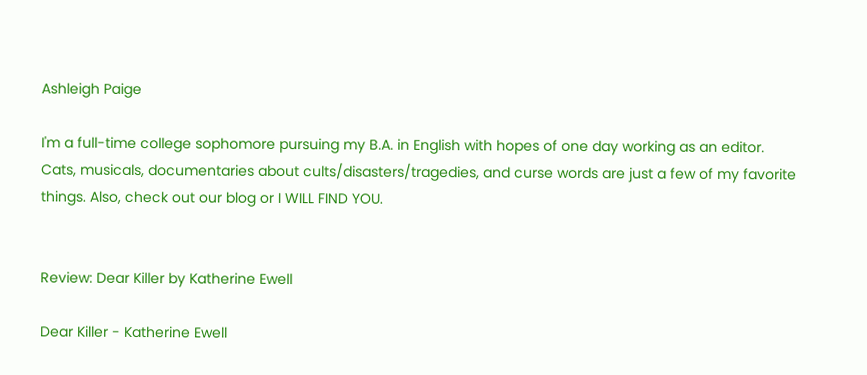Ashleigh Paige

I'm a full-time college sophomore pursuing my B.A. in English with hopes of one day working as an editor. Cats, musicals, documentaries about cults/disasters/tragedies, and curse words are just a few of my favorite things. Also, check out our blog or I WILL FIND YOU.


Review: Dear Killer by Katherine Ewell

Dear Killer - Katherine Ewell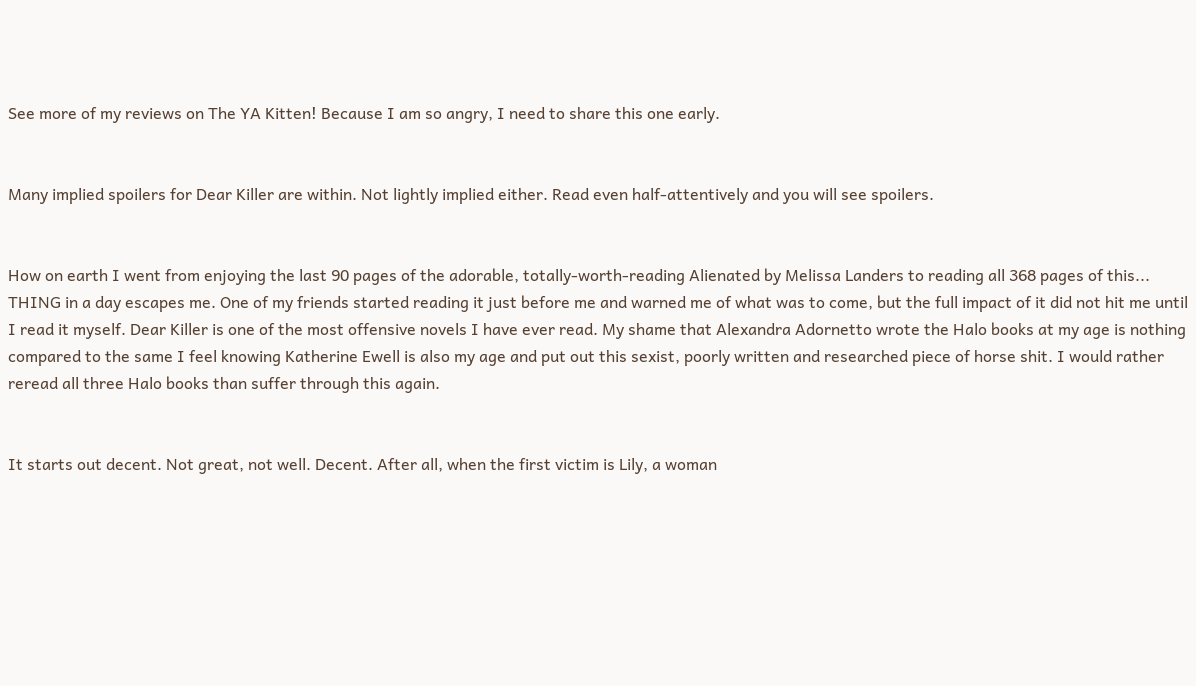See more of my reviews on The YA Kitten! Because I am so angry, I need to share this one early.


Many implied spoilers for Dear Killer are within. Not lightly implied either. Read even half-attentively and you will see spoilers.


How on earth I went from enjoying the last 90 pages of the adorable, totally-worth-reading Alienated by Melissa Landers to reading all 368 pages of this... THING in a day escapes me. One of my friends started reading it just before me and warned me of what was to come, but the full impact of it did not hit me until I read it myself. Dear Killer is one of the most offensive novels I have ever read. My shame that Alexandra Adornetto wrote the Halo books at my age is nothing compared to the same I feel knowing Katherine Ewell is also my age and put out this sexist, poorly written and researched piece of horse shit. I would rather reread all three Halo books than suffer through this again.


It starts out decent. Not great, not well. Decent. After all, when the first victim is Lily, a woman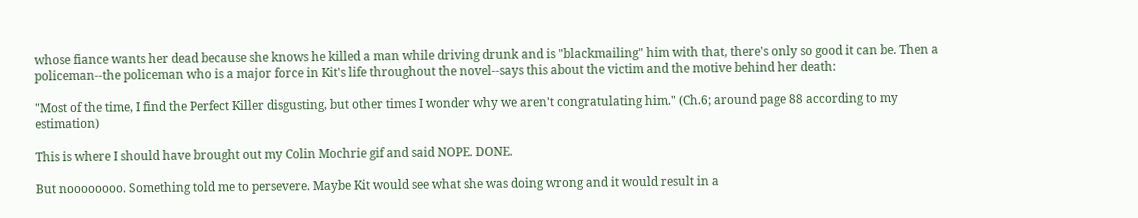whose fiance wants her dead because she knows he killed a man while driving drunk and is "blackmailing" him with that, there's only so good it can be. Then a policeman--the policeman who is a major force in Kit's life throughout the novel--says this about the victim and the motive behind her death:

"Most of the time, I find the Perfect Killer disgusting, but other times I wonder why we aren't congratulating him." (Ch.6; around page 88 according to my estimation)

This is where I should have brought out my Colin Mochrie gif and said NOPE. DONE.

But noooooooo. Something told me to persevere. Maybe Kit would see what she was doing wrong and it would result in a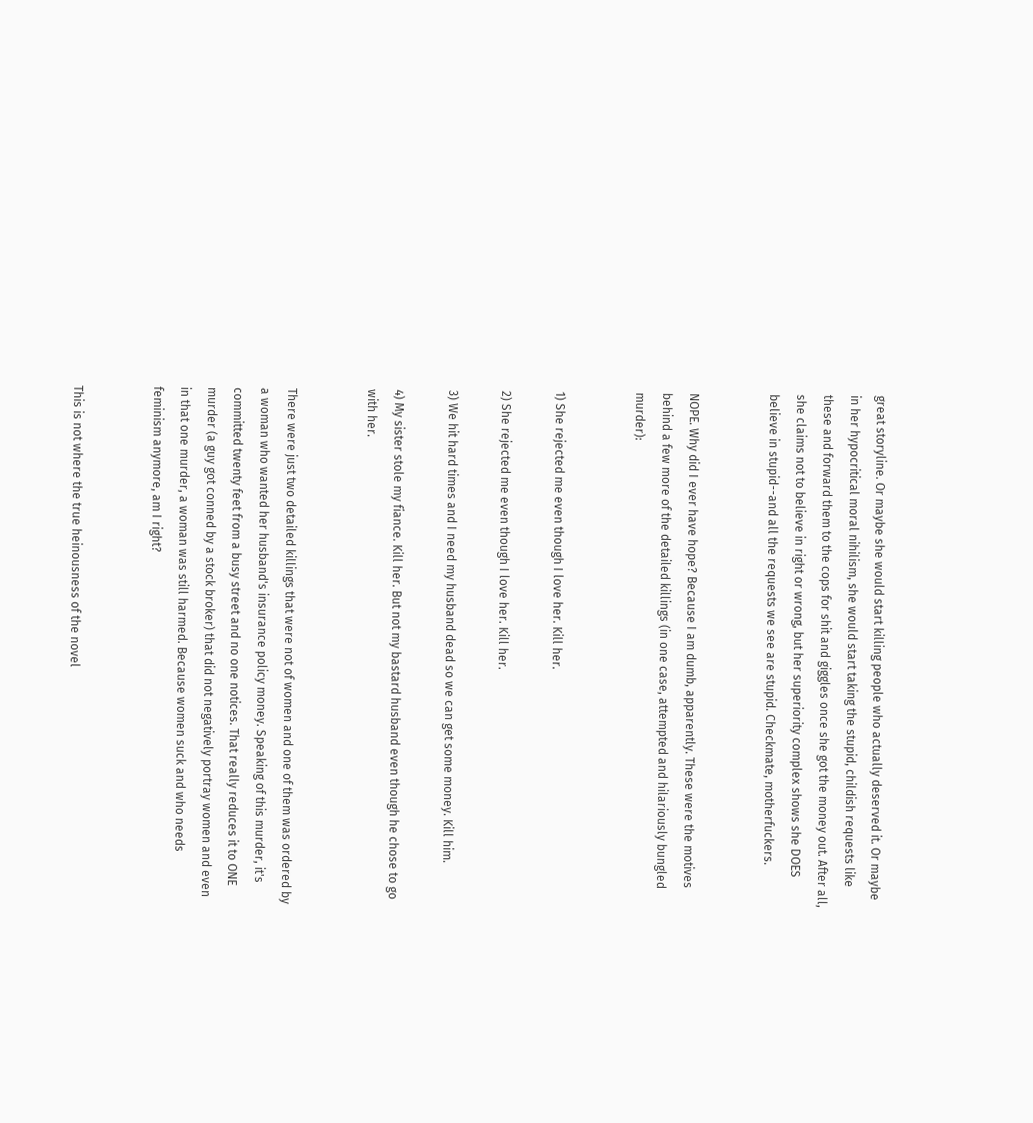great storyline. Or maybe she would start killing people who actually deserved it. Or maybe in her hypocritical moral nihilism, she would start taking the stupid, childish requests like these and forward them to the cops for shit and giggles once she got the money out. After all, she claims not to believe in right or wrong, but her superiority complex shows she DOES believe in stupid--and all the requests we see are stupid. Checkmate, motherfuckers.


NOPE. Why did I ever have hope? Because I am dumb, apparently. These were the motives behind a few more of the detailed killings (in one case, attempted and hilariously bungled murder):


1) She rejected me even though I love her. Kill her.

2) She rejected me even though I love her. Kill her.

3) We hit hard times and I need my husband dead so we can get some money. Kill him.

4) My sister stole my fiance. Kill her. But not my bastard husband even though he chose to go with her.


There were just two detailed killings that were not of women and one of them was ordered by a woman who wanted her husband's insurance policy money. Speaking of this murder, it's committed twenty feet from a busy street and no one notices. That really reduces it to ONE murder (a guy got conned by a stock broker) that did not negatively portray women and even in that one murder, a woman was still harmed. Because women suck and who needs feminism anymore, am I right?


This is not where the true heinousness of the novel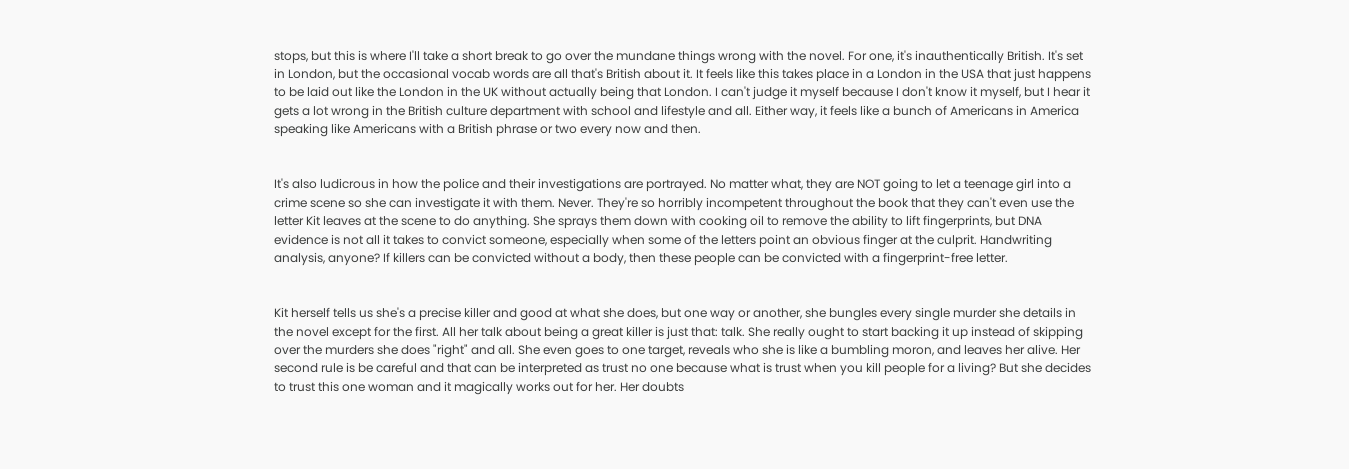stops, but this is where I'll take a short break to go over the mundane things wrong with the novel. For one, it's inauthentically British. It's set in London, but the occasional vocab words are all that's British about it. It feels like this takes place in a London in the USA that just happens to be laid out like the London in the UK without actually being that London. I can't judge it myself because I don't know it myself, but I hear it gets a lot wrong in the British culture department with school and lifestyle and all. Either way, it feels like a bunch of Americans in America speaking like Americans with a British phrase or two every now and then.


It's also ludicrous in how the police and their investigations are portrayed. No matter what, they are NOT going to let a teenage girl into a crime scene so she can investigate it with them. Never. They're so horribly incompetent throughout the book that they can't even use the letter Kit leaves at the scene to do anything. She sprays them down with cooking oil to remove the ability to lift fingerprints, but DNA evidence is not all it takes to convict someone, especially when some of the letters point an obvious finger at the culprit. Handwriting analysis, anyone? If killers can be convicted without a body, then these people can be convicted with a fingerprint-free letter.


Kit herself tells us she's a precise killer and good at what she does, but one way or another, she bungles every single murder she details in the novel except for the first. All her talk about being a great killer is just that: talk. She really ought to start backing it up instead of skipping over the murders she does "right" and all. She even goes to one target, reveals who she is like a bumbling moron, and leaves her alive. Her second rule is be careful and that can be interpreted as trust no one because what is trust when you kill people for a living? But she decides to trust this one woman and it magically works out for her. Her doubts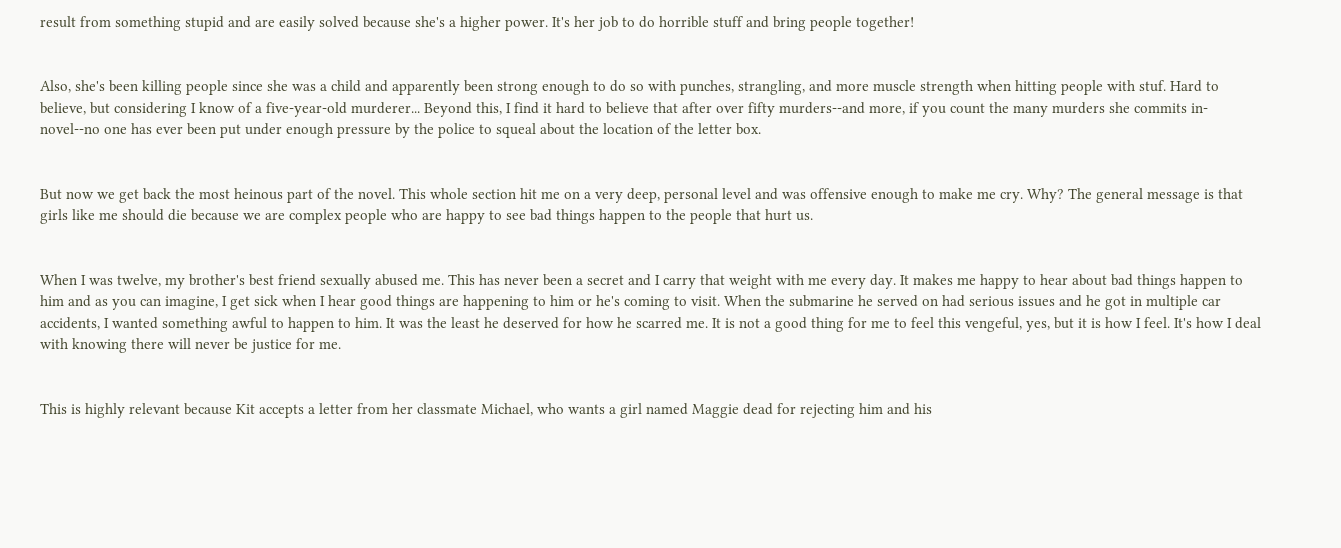result from something stupid and are easily solved because she's a higher power. It's her job to do horrible stuff and bring people together!


Also, she's been killing people since she was a child and apparently been strong enough to do so with punches, strangling, and more muscle strength when hitting people with stuf. Hard to believe, but considering I know of a five-year-old murderer... Beyond this, I find it hard to believe that after over fifty murders--and more, if you count the many murders she commits in-novel--no one has ever been put under enough pressure by the police to squeal about the location of the letter box.


But now we get back the most heinous part of the novel. This whole section hit me on a very deep, personal level and was offensive enough to make me cry. Why? The general message is that girls like me should die because we are complex people who are happy to see bad things happen to the people that hurt us.


When I was twelve, my brother's best friend sexually abused me. This has never been a secret and I carry that weight with me every day. It makes me happy to hear about bad things happen to him and as you can imagine, I get sick when I hear good things are happening to him or he's coming to visit. When the submarine he served on had serious issues and he got in multiple car accidents, I wanted something awful to happen to him. It was the least he deserved for how he scarred me. It is not a good thing for me to feel this vengeful, yes, but it is how I feel. It's how I deal with knowing there will never be justice for me.


This is highly relevant because Kit accepts a letter from her classmate Michael, who wants a girl named Maggie dead for rejecting him and his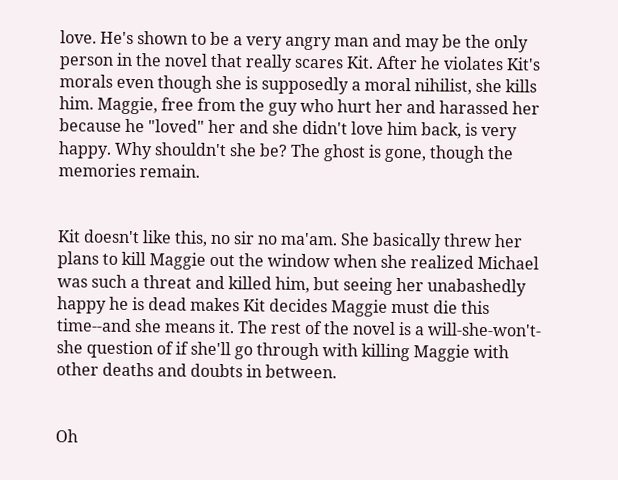love. He's shown to be a very angry man and may be the only person in the novel that really scares Kit. After he violates Kit's morals even though she is supposedly a moral nihilist, she kills him. Maggie, free from the guy who hurt her and harassed her because he "loved" her and she didn't love him back, is very happy. Why shouldn't she be? The ghost is gone, though the memories remain.


Kit doesn't like this, no sir no ma'am. She basically threw her plans to kill Maggie out the window when she realized Michael was such a threat and killed him, but seeing her unabashedly happy he is dead makes Kit decides Maggie must die this time--and she means it. The rest of the novel is a will-she-won't-she question of if she'll go through with killing Maggie with other deaths and doubts in between.


Oh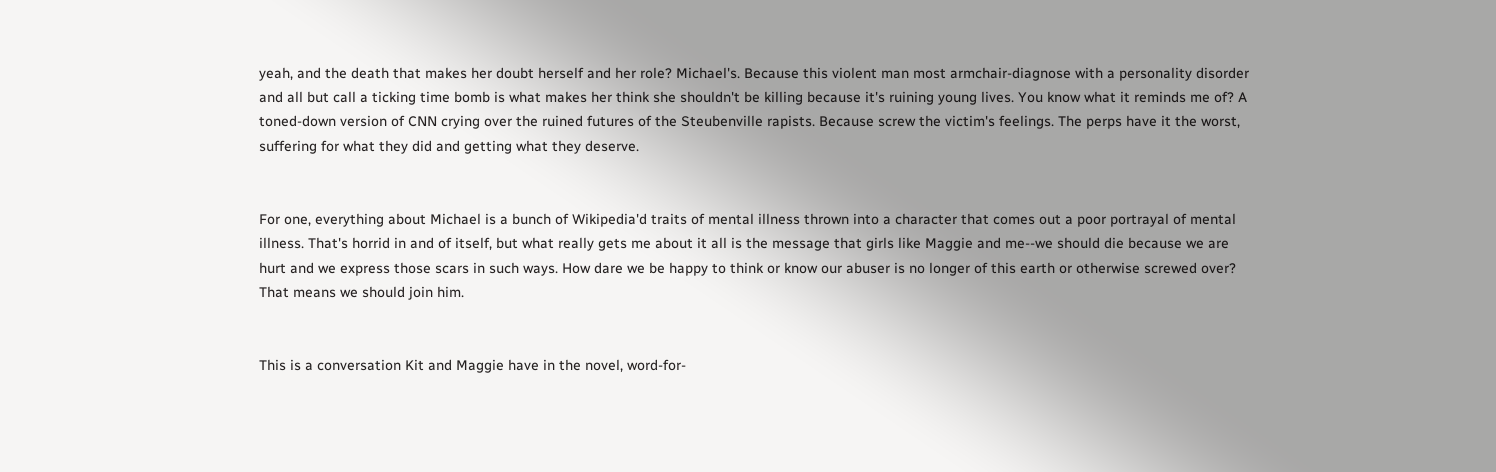yeah, and the death that makes her doubt herself and her role? Michael's. Because this violent man most armchair-diagnose with a personality disorder and all but call a ticking time bomb is what makes her think she shouldn't be killing because it's ruining young lives. You know what it reminds me of? A toned-down version of CNN crying over the ruined futures of the Steubenville rapists. Because screw the victim's feelings. The perps have it the worst, suffering for what they did and getting what they deserve.


For one, everything about Michael is a bunch of Wikipedia'd traits of mental illness thrown into a character that comes out a poor portrayal of mental illness. That's horrid in and of itself, but what really gets me about it all is the message that girls like Maggie and me--we should die because we are hurt and we express those scars in such ways. How dare we be happy to think or know our abuser is no longer of this earth or otherwise screwed over? That means we should join him.


This is a conversation Kit and Maggie have in the novel, word-for-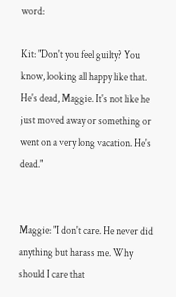word:

Kit: "Don't you feel guilty? You know, looking all happy like that. He's dead, Maggie. It's not like he just moved away or something or went on a very long vacation. He's dead."


Maggie: "I don't care. He never did anything but harass me. Why should I care that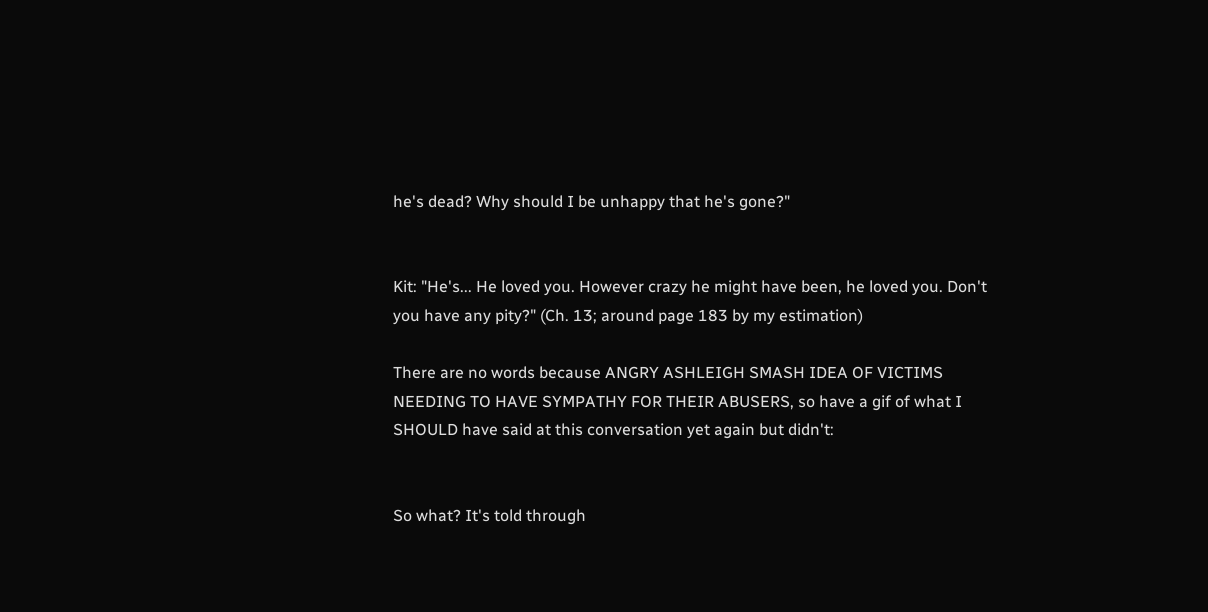he's dead? Why should I be unhappy that he's gone?"


Kit: "He's... He loved you. However crazy he might have been, he loved you. Don't you have any pity?" (Ch. 13; around page 183 by my estimation)

There are no words because ANGRY ASHLEIGH SMASH IDEA OF VICTIMS NEEDING TO HAVE SYMPATHY FOR THEIR ABUSERS, so have a gif of what I SHOULD have said at this conversation yet again but didn't:


So what? It's told through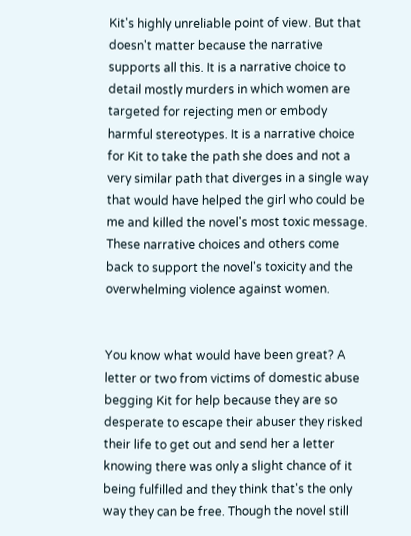Kit's highly unreliable point of view. But that doesn't matter because the narrative supports all this. It is a narrative choice to detail mostly murders in which women are targeted for rejecting men or embody harmful stereotypes. It is a narrative choice for Kit to take the path she does and not a very similar path that diverges in a single way that would have helped the girl who could be me and killed the novel's most toxic message. These narrative choices and others come back to support the novel's toxicity and the overwhelming violence against women.


You know what would have been great? A letter or two from victims of domestic abuse begging Kit for help because they are so desperate to escape their abuser they risked their life to get out and send her a letter knowing there was only a slight chance of it being fulfilled and they think that's the only way they can be free. Though the novel still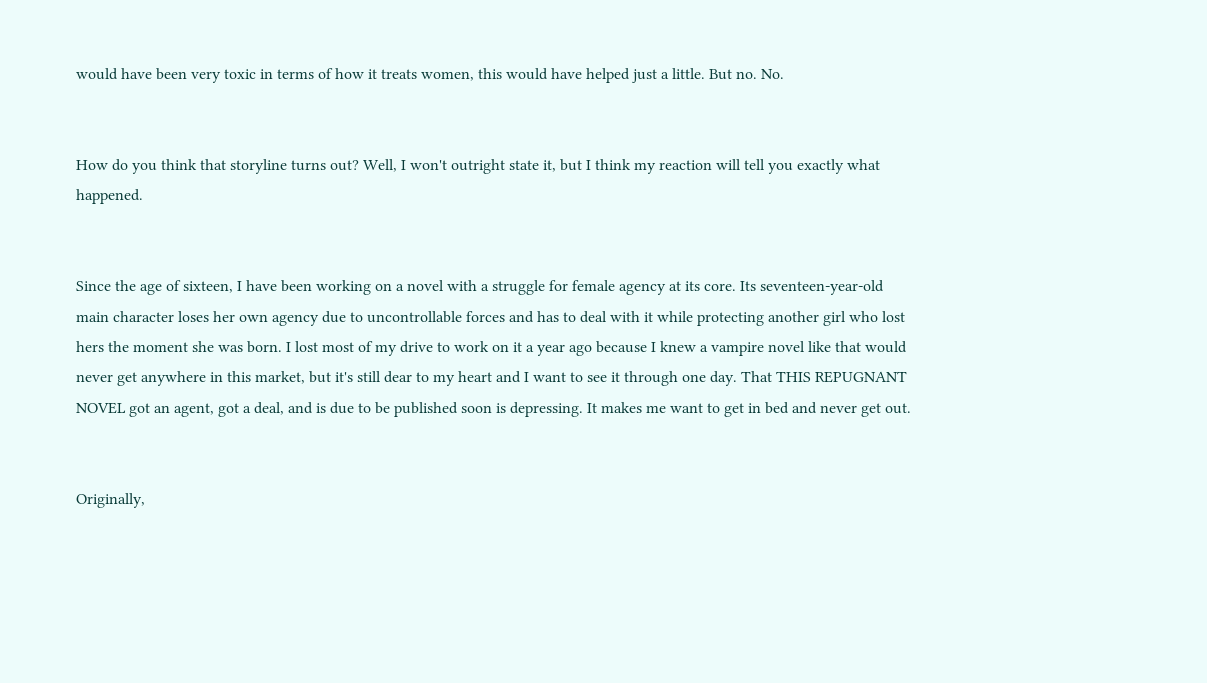would have been very toxic in terms of how it treats women, this would have helped just a little. But no. No.


How do you think that storyline turns out? Well, I won't outright state it, but I think my reaction will tell you exactly what happened.


Since the age of sixteen, I have been working on a novel with a struggle for female agency at its core. Its seventeen-year-old main character loses her own agency due to uncontrollable forces and has to deal with it while protecting another girl who lost hers the moment she was born. I lost most of my drive to work on it a year ago because I knew a vampire novel like that would never get anywhere in this market, but it's still dear to my heart and I want to see it through one day. That THIS REPUGNANT NOVEL got an agent, got a deal, and is due to be published soon is depressing. It makes me want to get in bed and never get out.


Originally,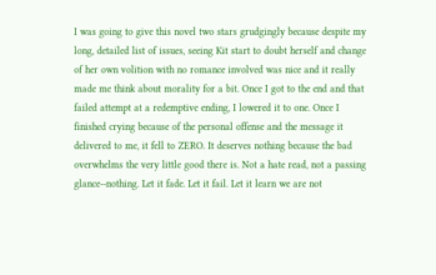I was going to give this novel two stars grudgingly because despite my long, detailed list of issues, seeing Kit start to doubt herself and change of her own volition with no romance involved was nice and it really made me think about morality for a bit. Once I got to the end and that failed attempt at a redemptive ending, I lowered it to one. Once I finished crying because of the personal offense and the message it delivered to me, it fell to ZERO. It deserves nothing because the bad overwhelms the very little good there is. Not a hate read, not a passing glance--nothing. Let it fade. Let it fail. Let it learn we are not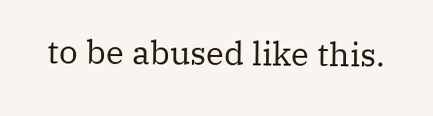to be abused like this.